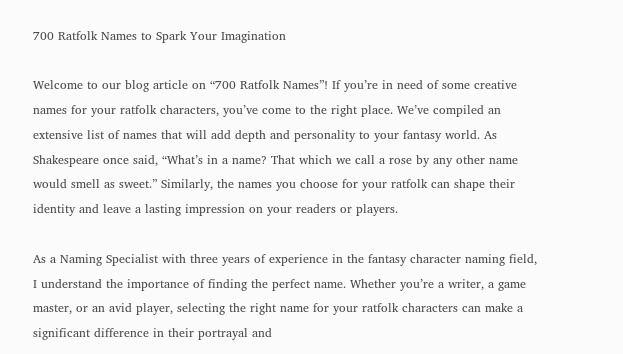700 Ratfolk Names to Spark Your Imagination

Welcome to our blog article on “700 Ratfolk Names”! If you’re in need of some creative names for your ratfolk characters, you’ve come to the right place. We’ve compiled an extensive list of names that will add depth and personality to your fantasy world. As Shakespeare once said, “What’s in a name? That which we call a rose by any other name would smell as sweet.” Similarly, the names you choose for your ratfolk can shape their identity and leave a lasting impression on your readers or players.

As a Naming Specialist with three years of experience in the fantasy character naming field, I understand the importance of finding the perfect name. Whether you’re a writer, a game master, or an avid player, selecting the right name for your ratfolk characters can make a significant difference in their portrayal and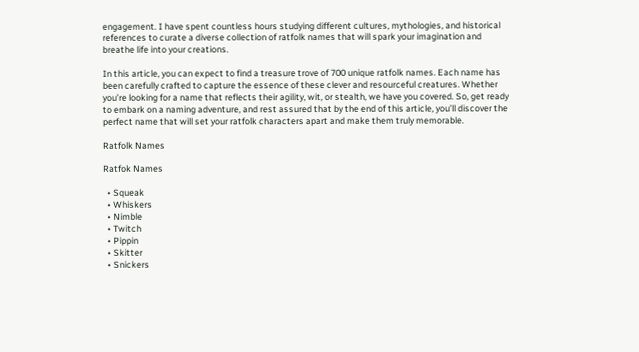engagement. I have spent countless hours studying different cultures, mythologies, and historical references to curate a diverse collection of ratfolk names that will spark your imagination and breathe life into your creations.

In this article, you can expect to find a treasure trove of 700 unique ratfolk names. Each name has been carefully crafted to capture the essence of these clever and resourceful creatures. Whether you’re looking for a name that reflects their agility, wit, or stealth, we have you covered. So, get ready to embark on a naming adventure, and rest assured that by the end of this article, you’ll discover the perfect name that will set your ratfolk characters apart and make them truly memorable.

Ratfolk Names

Ratfok Names

  • Squeak
  • Whiskers
  • Nimble
  • Twitch
  • Pippin
  • Skitter
  • Snickers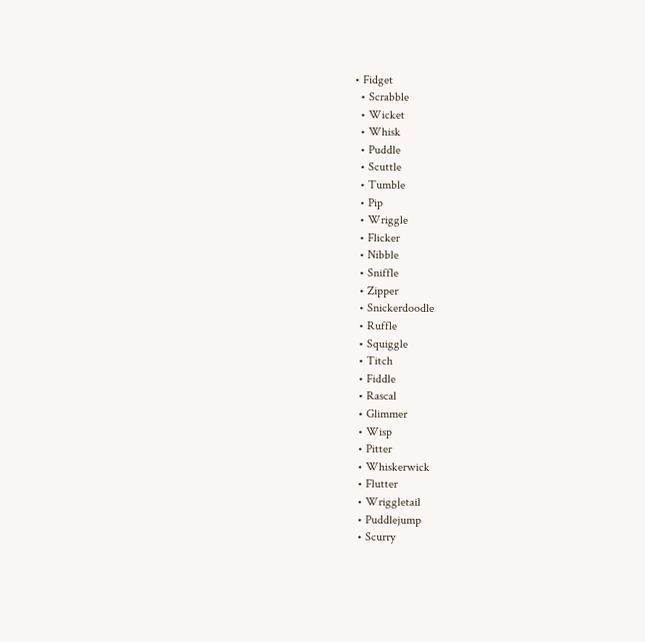• Fidget
  • Scrabble
  • Wicket
  • Whisk
  • Puddle
  • Scuttle
  • Tumble
  • Pip
  • Wriggle
  • Flicker
  • Nibble
  • Sniffle
  • Zipper
  • Snickerdoodle
  • Ruffle
  • Squiggle
  • Titch
  • Fiddle
  • Rascal
  • Glimmer
  • Wisp
  • Pitter
  • Whiskerwick
  • Flutter
  • Wriggletail
  • Puddlejump
  • Scurry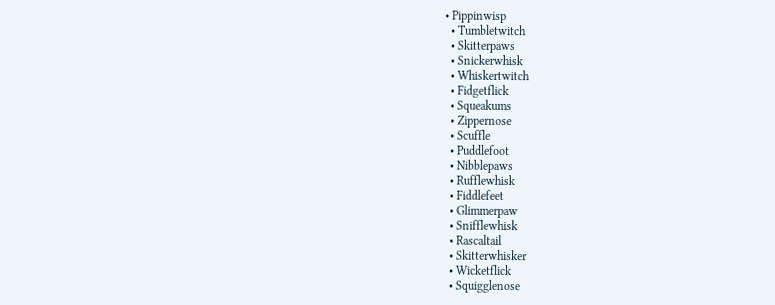• Pippinwisp
  • Tumbletwitch
  • Skitterpaws
  • Snickerwhisk
  • Whiskertwitch
  • Fidgetflick
  • Squeakums
  • Zippernose
  • Scuffle
  • Puddlefoot
  • Nibblepaws
  • Rufflewhisk
  • Fiddlefeet
  • Glimmerpaw
  • Snifflewhisk
  • Rascaltail
  • Skitterwhisker
  • Wicketflick
  • Squigglenose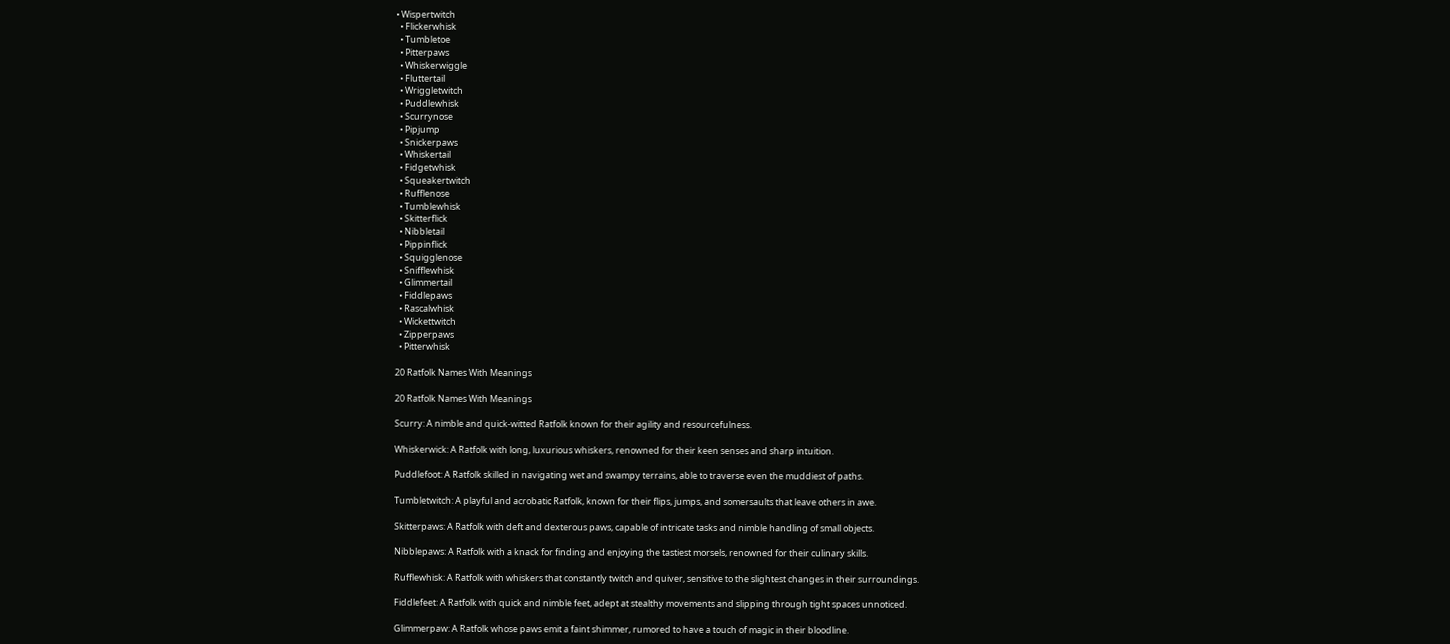• Wispertwitch
  • Flickerwhisk
  • Tumbletoe
  • Pitterpaws
  • Whiskerwiggle
  • Fluttertail
  • Wriggletwitch
  • Puddlewhisk
  • Scurrynose
  • Pipjump
  • Snickerpaws
  • Whiskertail
  • Fidgetwhisk
  • Squeakertwitch
  • Rufflenose
  • Tumblewhisk
  • Skitterflick
  • Nibbletail
  • Pippinflick
  • Squigglenose
  • Snifflewhisk
  • Glimmertail
  • Fiddlepaws
  • Rascalwhisk
  • Wickettwitch
  • Zipperpaws
  • Pitterwhisk

20 Ratfolk Names With Meanings

20 Ratfolk Names With Meanings

Scurry: A nimble and quick-witted Ratfolk known for their agility and resourcefulness.

Whiskerwick: A Ratfolk with long, luxurious whiskers, renowned for their keen senses and sharp intuition.

Puddlefoot: A Ratfolk skilled in navigating wet and swampy terrains, able to traverse even the muddiest of paths.

Tumbletwitch: A playful and acrobatic Ratfolk, known for their flips, jumps, and somersaults that leave others in awe.

Skitterpaws: A Ratfolk with deft and dexterous paws, capable of intricate tasks and nimble handling of small objects.

Nibblepaws: A Ratfolk with a knack for finding and enjoying the tastiest morsels, renowned for their culinary skills.

Rufflewhisk: A Ratfolk with whiskers that constantly twitch and quiver, sensitive to the slightest changes in their surroundings.

Fiddlefeet: A Ratfolk with quick and nimble feet, adept at stealthy movements and slipping through tight spaces unnoticed.

Glimmerpaw: A Ratfolk whose paws emit a faint shimmer, rumored to have a touch of magic in their bloodline.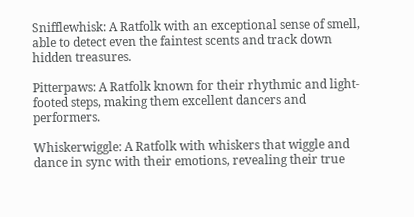Snifflewhisk: A Ratfolk with an exceptional sense of smell, able to detect even the faintest scents and track down hidden treasures.

Pitterpaws: A Ratfolk known for their rhythmic and light-footed steps, making them excellent dancers and performers.

Whiskerwiggle: A Ratfolk with whiskers that wiggle and dance in sync with their emotions, revealing their true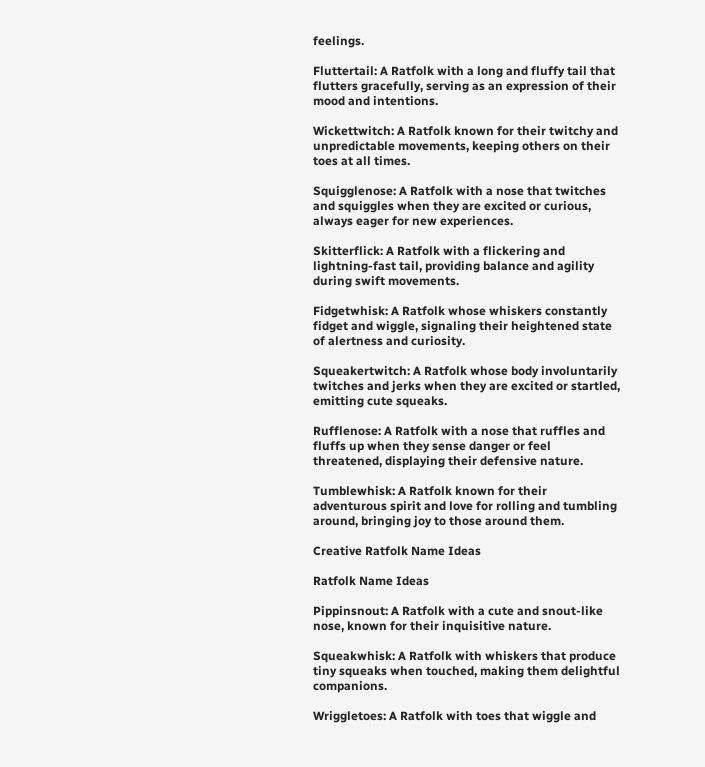feelings.

Fluttertail: A Ratfolk with a long and fluffy tail that flutters gracefully, serving as an expression of their mood and intentions.

Wickettwitch: A Ratfolk known for their twitchy and unpredictable movements, keeping others on their toes at all times.

Squigglenose: A Ratfolk with a nose that twitches and squiggles when they are excited or curious, always eager for new experiences.

Skitterflick: A Ratfolk with a flickering and lightning-fast tail, providing balance and agility during swift movements.

Fidgetwhisk: A Ratfolk whose whiskers constantly fidget and wiggle, signaling their heightened state of alertness and curiosity.

Squeakertwitch: A Ratfolk whose body involuntarily twitches and jerks when they are excited or startled, emitting cute squeaks.

Rufflenose: A Ratfolk with a nose that ruffles and fluffs up when they sense danger or feel threatened, displaying their defensive nature.

Tumblewhisk: A Ratfolk known for their adventurous spirit and love for rolling and tumbling around, bringing joy to those around them.

Creative Ratfolk Name Ideas

Ratfolk Name Ideas

Pippinsnout: A Ratfolk with a cute and snout-like nose, known for their inquisitive nature.

Squeakwhisk: A Ratfolk with whiskers that produce tiny squeaks when touched, making them delightful companions.

Wriggletoes: A Ratfolk with toes that wiggle and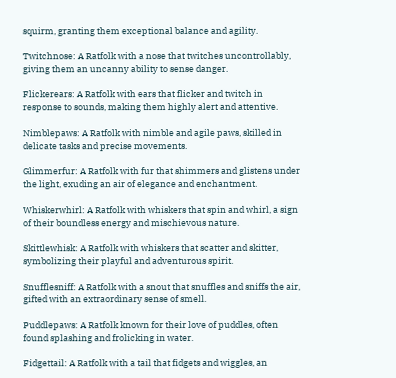squirm, granting them exceptional balance and agility.

Twitchnose: A Ratfolk with a nose that twitches uncontrollably, giving them an uncanny ability to sense danger.

Flickerears: A Ratfolk with ears that flicker and twitch in response to sounds, making them highly alert and attentive.

Nimblepaws: A Ratfolk with nimble and agile paws, skilled in delicate tasks and precise movements.

Glimmerfur: A Ratfolk with fur that shimmers and glistens under the light, exuding an air of elegance and enchantment.

Whiskerwhirl: A Ratfolk with whiskers that spin and whirl, a sign of their boundless energy and mischievous nature.

Skittlewhisk: A Ratfolk with whiskers that scatter and skitter, symbolizing their playful and adventurous spirit.

Snufflesniff: A Ratfolk with a snout that snuffles and sniffs the air, gifted with an extraordinary sense of smell.

Puddlepaws: A Ratfolk known for their love of puddles, often found splashing and frolicking in water.

Fidgettail: A Ratfolk with a tail that fidgets and wiggles, an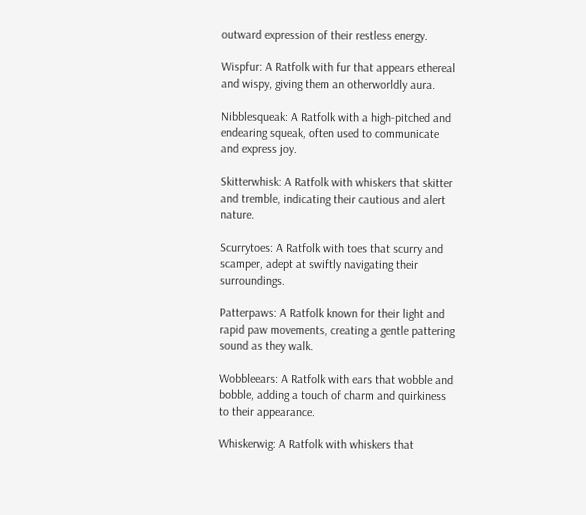outward expression of their restless energy.

Wispfur: A Ratfolk with fur that appears ethereal and wispy, giving them an otherworldly aura.

Nibblesqueak: A Ratfolk with a high-pitched and endearing squeak, often used to communicate and express joy.

Skitterwhisk: A Ratfolk with whiskers that skitter and tremble, indicating their cautious and alert nature.

Scurrytoes: A Ratfolk with toes that scurry and scamper, adept at swiftly navigating their surroundings.

Patterpaws: A Ratfolk known for their light and rapid paw movements, creating a gentle pattering sound as they walk.

Wobbleears: A Ratfolk with ears that wobble and bobble, adding a touch of charm and quirkiness to their appearance.

Whiskerwig: A Ratfolk with whiskers that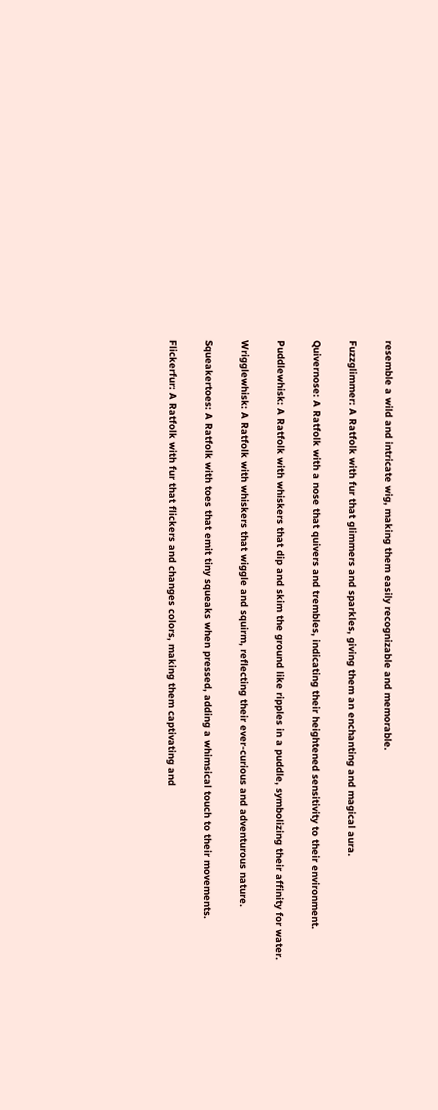resemble a wild and intricate wig, making them easily recognizable and memorable.

Fuzzglimmer: A Ratfolk with fur that glimmers and sparkles, giving them an enchanting and magical aura.

Quivernose: A Ratfolk with a nose that quivers and trembles, indicating their heightened sensitivity to their environment.

Puddlewhisk: A Ratfolk with whiskers that dip and skim the ground like ripples in a puddle, symbolizing their affinity for water.

Wrigglewhisk: A Ratfolk with whiskers that wiggle and squirm, reflecting their ever-curious and adventurous nature.

Squeakertoes: A Ratfolk with toes that emit tiny squeaks when pressed, adding a whimsical touch to their movements.

Flickerfur: A Ratfolk with fur that flickers and changes colors, making them captivating and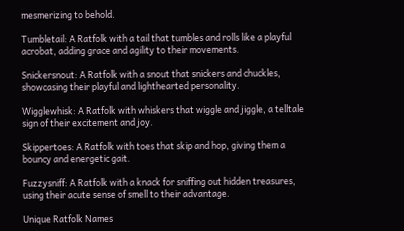mesmerizing to behold.

Tumbletail: A Ratfolk with a tail that tumbles and rolls like a playful acrobat, adding grace and agility to their movements.

Snickersnout: A Ratfolk with a snout that snickers and chuckles, showcasing their playful and lighthearted personality.

Wigglewhisk: A Ratfolk with whiskers that wiggle and jiggle, a telltale sign of their excitement and joy.

Skippertoes: A Ratfolk with toes that skip and hop, giving them a bouncy and energetic gait.

Fuzzysniff: A Ratfolk with a knack for sniffing out hidden treasures, using their acute sense of smell to their advantage.

Unique Ratfolk Names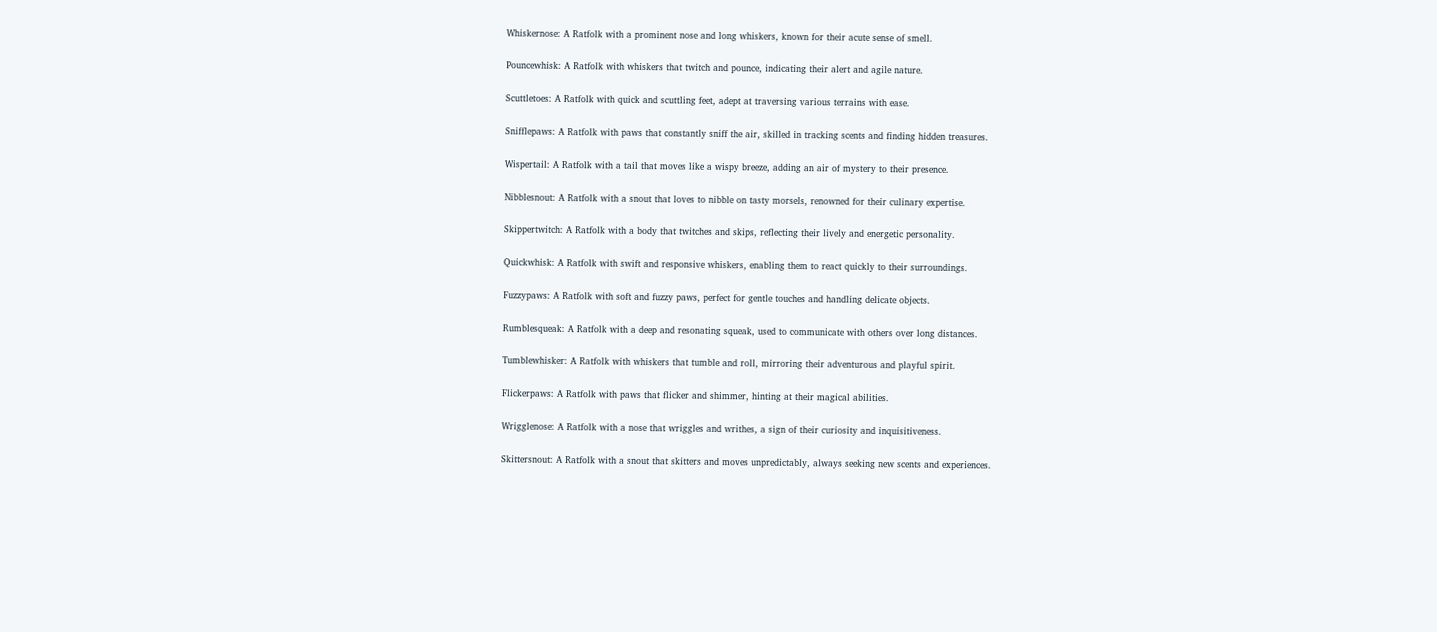Whiskernose: A Ratfolk with a prominent nose and long whiskers, known for their acute sense of smell.

Pouncewhisk: A Ratfolk with whiskers that twitch and pounce, indicating their alert and agile nature.

Scuttletoes: A Ratfolk with quick and scuttling feet, adept at traversing various terrains with ease.

Snifflepaws: A Ratfolk with paws that constantly sniff the air, skilled in tracking scents and finding hidden treasures.

Wispertail: A Ratfolk with a tail that moves like a wispy breeze, adding an air of mystery to their presence.

Nibblesnout: A Ratfolk with a snout that loves to nibble on tasty morsels, renowned for their culinary expertise.

Skippertwitch: A Ratfolk with a body that twitches and skips, reflecting their lively and energetic personality.

Quickwhisk: A Ratfolk with swift and responsive whiskers, enabling them to react quickly to their surroundings.

Fuzzypaws: A Ratfolk with soft and fuzzy paws, perfect for gentle touches and handling delicate objects.

Rumblesqueak: A Ratfolk with a deep and resonating squeak, used to communicate with others over long distances.

Tumblewhisker: A Ratfolk with whiskers that tumble and roll, mirroring their adventurous and playful spirit.

Flickerpaws: A Ratfolk with paws that flicker and shimmer, hinting at their magical abilities.

Wrigglenose: A Ratfolk with a nose that wriggles and writhes, a sign of their curiosity and inquisitiveness.

Skittersnout: A Ratfolk with a snout that skitters and moves unpredictably, always seeking new scents and experiences.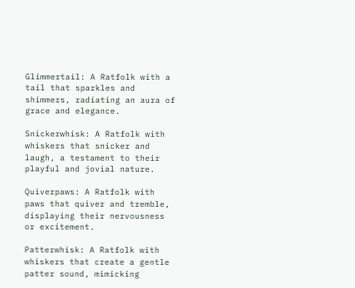Glimmertail: A Ratfolk with a tail that sparkles and shimmers, radiating an aura of grace and elegance.

Snickerwhisk: A Ratfolk with whiskers that snicker and laugh, a testament to their playful and jovial nature.

Quiverpaws: A Ratfolk with paws that quiver and tremble, displaying their nervousness or excitement.

Patterwhisk: A Ratfolk with whiskers that create a gentle patter sound, mimicking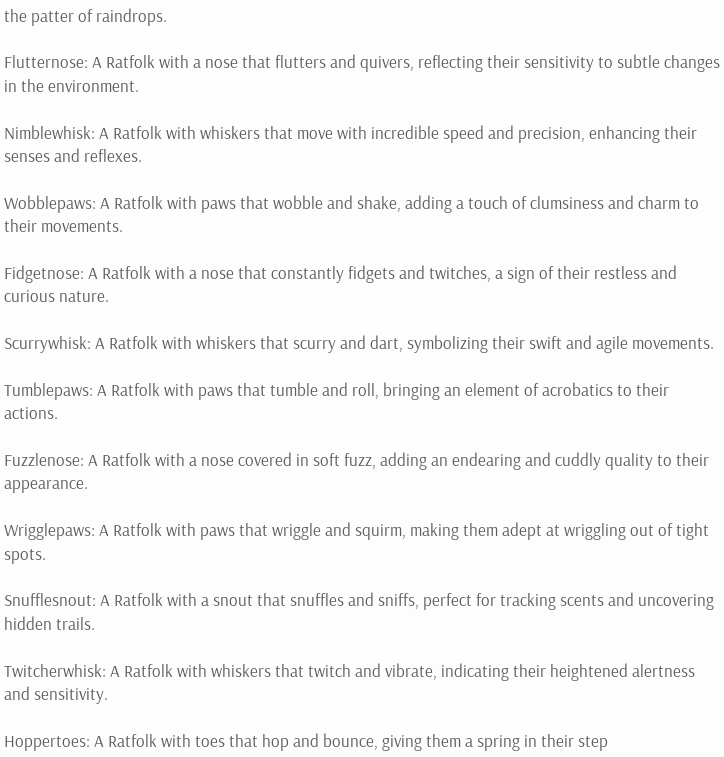the patter of raindrops.

Flutternose: A Ratfolk with a nose that flutters and quivers, reflecting their sensitivity to subtle changes in the environment.

Nimblewhisk: A Ratfolk with whiskers that move with incredible speed and precision, enhancing their senses and reflexes.

Wobblepaws: A Ratfolk with paws that wobble and shake, adding a touch of clumsiness and charm to their movements.

Fidgetnose: A Ratfolk with a nose that constantly fidgets and twitches, a sign of their restless and curious nature.

Scurrywhisk: A Ratfolk with whiskers that scurry and dart, symbolizing their swift and agile movements.

Tumblepaws: A Ratfolk with paws that tumble and roll, bringing an element of acrobatics to their actions.

Fuzzlenose: A Ratfolk with a nose covered in soft fuzz, adding an endearing and cuddly quality to their appearance.

Wrigglepaws: A Ratfolk with paws that wriggle and squirm, making them adept at wriggling out of tight spots.

Snufflesnout: A Ratfolk with a snout that snuffles and sniffs, perfect for tracking scents and uncovering hidden trails.

Twitcherwhisk: A Ratfolk with whiskers that twitch and vibrate, indicating their heightened alertness and sensitivity.

Hoppertoes: A Ratfolk with toes that hop and bounce, giving them a spring in their step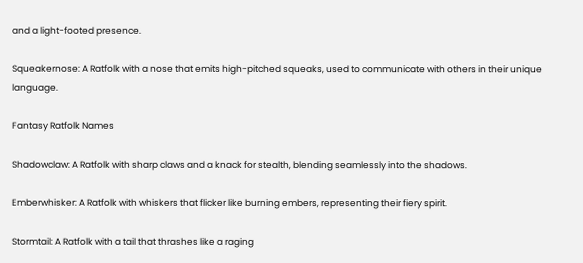and a light-footed presence.

Squeakernose: A Ratfolk with a nose that emits high-pitched squeaks, used to communicate with others in their unique language.

Fantasy Ratfolk Names

Shadowclaw: A Ratfolk with sharp claws and a knack for stealth, blending seamlessly into the shadows.

Emberwhisker: A Ratfolk with whiskers that flicker like burning embers, representing their fiery spirit.

Stormtail: A Ratfolk with a tail that thrashes like a raging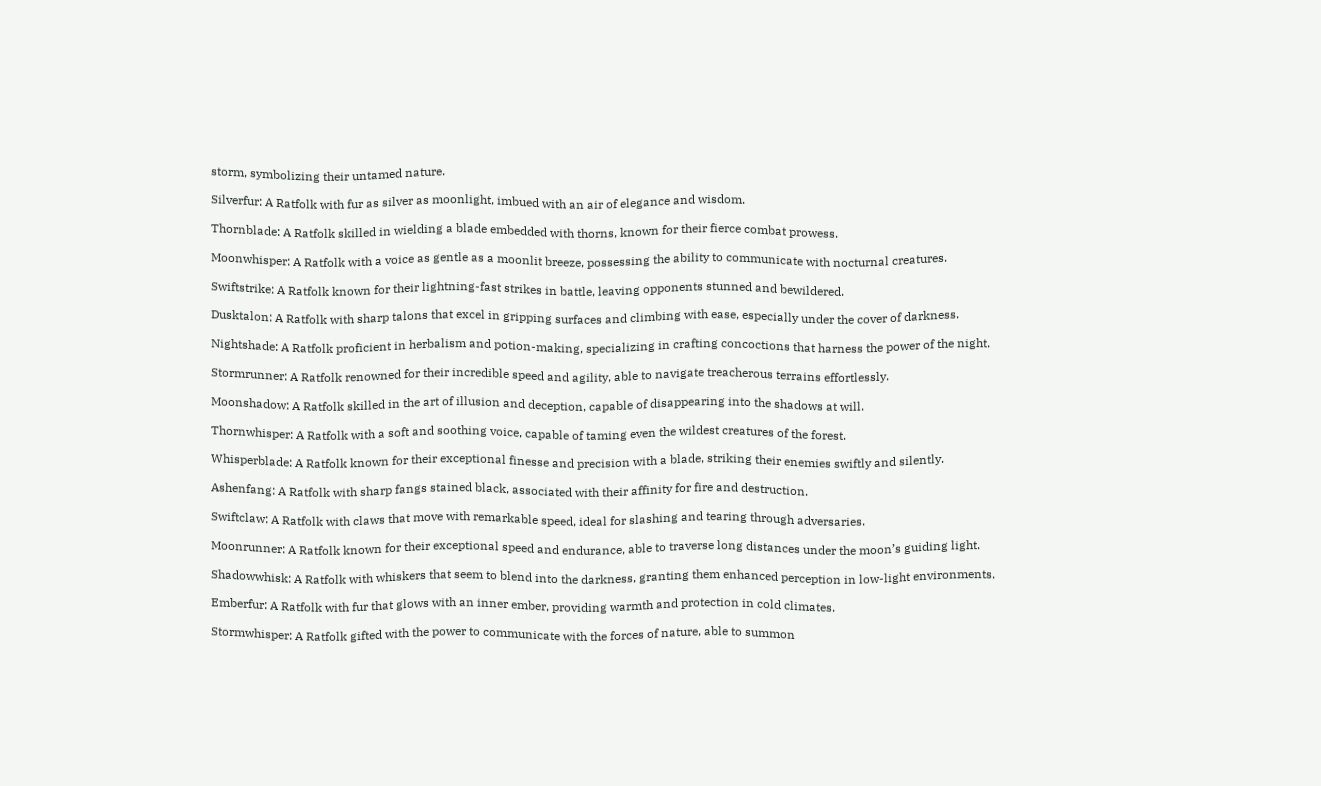storm, symbolizing their untamed nature.

Silverfur: A Ratfolk with fur as silver as moonlight, imbued with an air of elegance and wisdom.

Thornblade: A Ratfolk skilled in wielding a blade embedded with thorns, known for their fierce combat prowess.

Moonwhisper: A Ratfolk with a voice as gentle as a moonlit breeze, possessing the ability to communicate with nocturnal creatures.

Swiftstrike: A Ratfolk known for their lightning-fast strikes in battle, leaving opponents stunned and bewildered.

Dusktalon: A Ratfolk with sharp talons that excel in gripping surfaces and climbing with ease, especially under the cover of darkness.

Nightshade: A Ratfolk proficient in herbalism and potion-making, specializing in crafting concoctions that harness the power of the night.

Stormrunner: A Ratfolk renowned for their incredible speed and agility, able to navigate treacherous terrains effortlessly.

Moonshadow: A Ratfolk skilled in the art of illusion and deception, capable of disappearing into the shadows at will.

Thornwhisper: A Ratfolk with a soft and soothing voice, capable of taming even the wildest creatures of the forest.

Whisperblade: A Ratfolk known for their exceptional finesse and precision with a blade, striking their enemies swiftly and silently.

Ashenfang: A Ratfolk with sharp fangs stained black, associated with their affinity for fire and destruction.

Swiftclaw: A Ratfolk with claws that move with remarkable speed, ideal for slashing and tearing through adversaries.

Moonrunner: A Ratfolk known for their exceptional speed and endurance, able to traverse long distances under the moon’s guiding light.

Shadowwhisk: A Ratfolk with whiskers that seem to blend into the darkness, granting them enhanced perception in low-light environments.

Emberfur: A Ratfolk with fur that glows with an inner ember, providing warmth and protection in cold climates.

Stormwhisper: A Ratfolk gifted with the power to communicate with the forces of nature, able to summon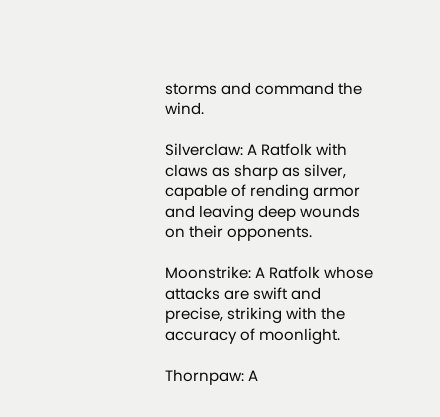storms and command the wind.

Silverclaw: A Ratfolk with claws as sharp as silver, capable of rending armor and leaving deep wounds on their opponents.

Moonstrike: A Ratfolk whose attacks are swift and precise, striking with the accuracy of moonlight.

Thornpaw: A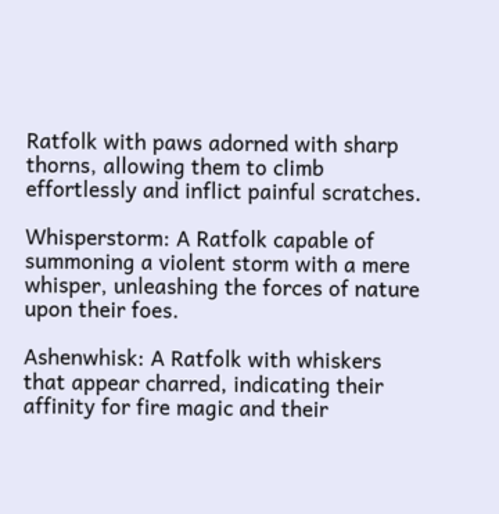Ratfolk with paws adorned with sharp thorns, allowing them to climb effortlessly and inflict painful scratches.

Whisperstorm: A Ratfolk capable of summoning a violent storm with a mere whisper, unleashing the forces of nature upon their foes.

Ashenwhisk: A Ratfolk with whiskers that appear charred, indicating their affinity for fire magic and their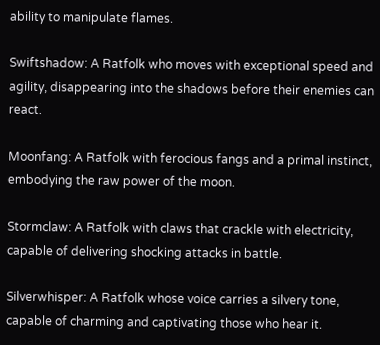ability to manipulate flames.

Swiftshadow: A Ratfolk who moves with exceptional speed and agility, disappearing into the shadows before their enemies can react.

Moonfang: A Ratfolk with ferocious fangs and a primal instinct, embodying the raw power of the moon.

Stormclaw: A Ratfolk with claws that crackle with electricity, capable of delivering shocking attacks in battle.

Silverwhisper: A Ratfolk whose voice carries a silvery tone, capable of charming and captivating those who hear it.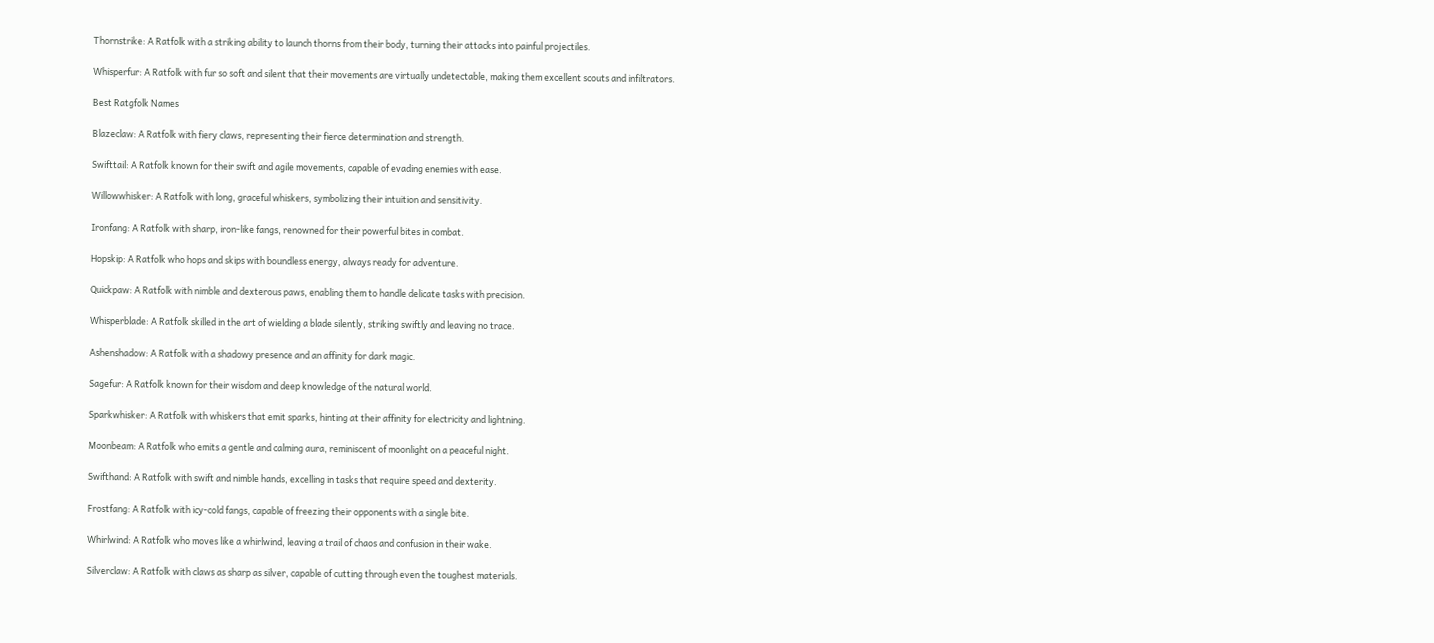Thornstrike: A Ratfolk with a striking ability to launch thorns from their body, turning their attacks into painful projectiles.

Whisperfur: A Ratfolk with fur so soft and silent that their movements are virtually undetectable, making them excellent scouts and infiltrators.

Best Ratgfolk Names

Blazeclaw: A Ratfolk with fiery claws, representing their fierce determination and strength.

Swifttail: A Ratfolk known for their swift and agile movements, capable of evading enemies with ease.

Willowwhisker: A Ratfolk with long, graceful whiskers, symbolizing their intuition and sensitivity.

Ironfang: A Ratfolk with sharp, iron-like fangs, renowned for their powerful bites in combat.

Hopskip: A Ratfolk who hops and skips with boundless energy, always ready for adventure.

Quickpaw: A Ratfolk with nimble and dexterous paws, enabling them to handle delicate tasks with precision.

Whisperblade: A Ratfolk skilled in the art of wielding a blade silently, striking swiftly and leaving no trace.

Ashenshadow: A Ratfolk with a shadowy presence and an affinity for dark magic.

Sagefur: A Ratfolk known for their wisdom and deep knowledge of the natural world.

Sparkwhisker: A Ratfolk with whiskers that emit sparks, hinting at their affinity for electricity and lightning.

Moonbeam: A Ratfolk who emits a gentle and calming aura, reminiscent of moonlight on a peaceful night.

Swifthand: A Ratfolk with swift and nimble hands, excelling in tasks that require speed and dexterity.

Frostfang: A Ratfolk with icy-cold fangs, capable of freezing their opponents with a single bite.

Whirlwind: A Ratfolk who moves like a whirlwind, leaving a trail of chaos and confusion in their wake.

Silverclaw: A Ratfolk with claws as sharp as silver, capable of cutting through even the toughest materials.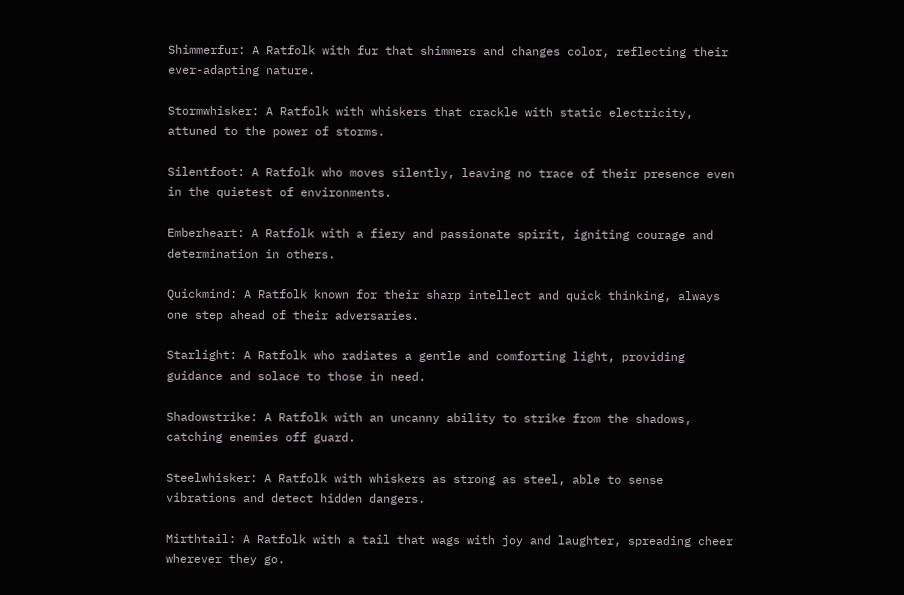Shimmerfur: A Ratfolk with fur that shimmers and changes color, reflecting their ever-adapting nature.

Stormwhisker: A Ratfolk with whiskers that crackle with static electricity, attuned to the power of storms.

Silentfoot: A Ratfolk who moves silently, leaving no trace of their presence even in the quietest of environments.

Emberheart: A Ratfolk with a fiery and passionate spirit, igniting courage and determination in others.

Quickmind: A Ratfolk known for their sharp intellect and quick thinking, always one step ahead of their adversaries.

Starlight: A Ratfolk who radiates a gentle and comforting light, providing guidance and solace to those in need.

Shadowstrike: A Ratfolk with an uncanny ability to strike from the shadows, catching enemies off guard.

Steelwhisker: A Ratfolk with whiskers as strong as steel, able to sense vibrations and detect hidden dangers.

Mirthtail: A Ratfolk with a tail that wags with joy and laughter, spreading cheer wherever they go.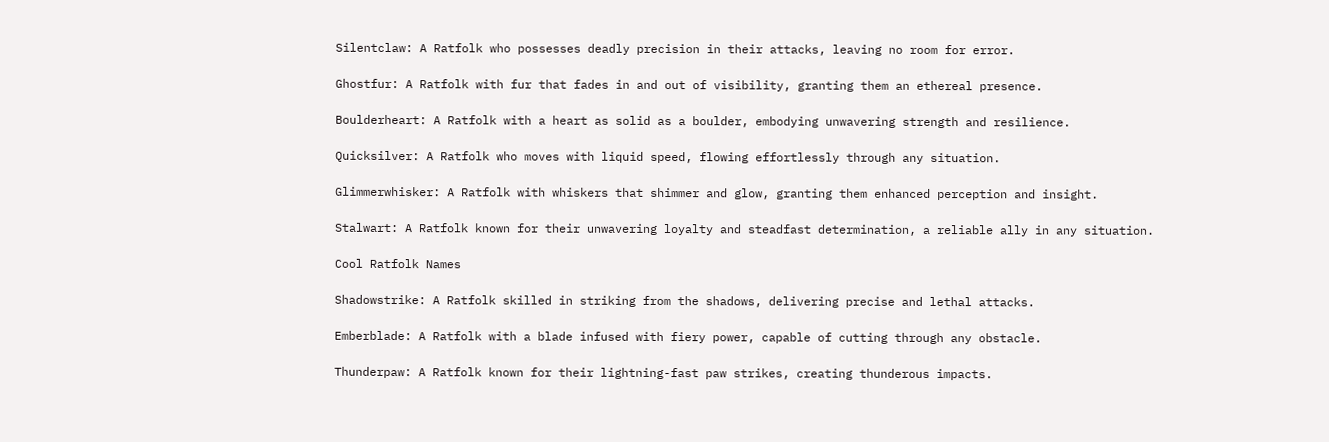Silentclaw: A Ratfolk who possesses deadly precision in their attacks, leaving no room for error.

Ghostfur: A Ratfolk with fur that fades in and out of visibility, granting them an ethereal presence.

Boulderheart: A Ratfolk with a heart as solid as a boulder, embodying unwavering strength and resilience.

Quicksilver: A Ratfolk who moves with liquid speed, flowing effortlessly through any situation.

Glimmerwhisker: A Ratfolk with whiskers that shimmer and glow, granting them enhanced perception and insight.

Stalwart: A Ratfolk known for their unwavering loyalty and steadfast determination, a reliable ally in any situation.

Cool Ratfolk Names

Shadowstrike: A Ratfolk skilled in striking from the shadows, delivering precise and lethal attacks.

Emberblade: A Ratfolk with a blade infused with fiery power, capable of cutting through any obstacle.

Thunderpaw: A Ratfolk known for their lightning-fast paw strikes, creating thunderous impacts.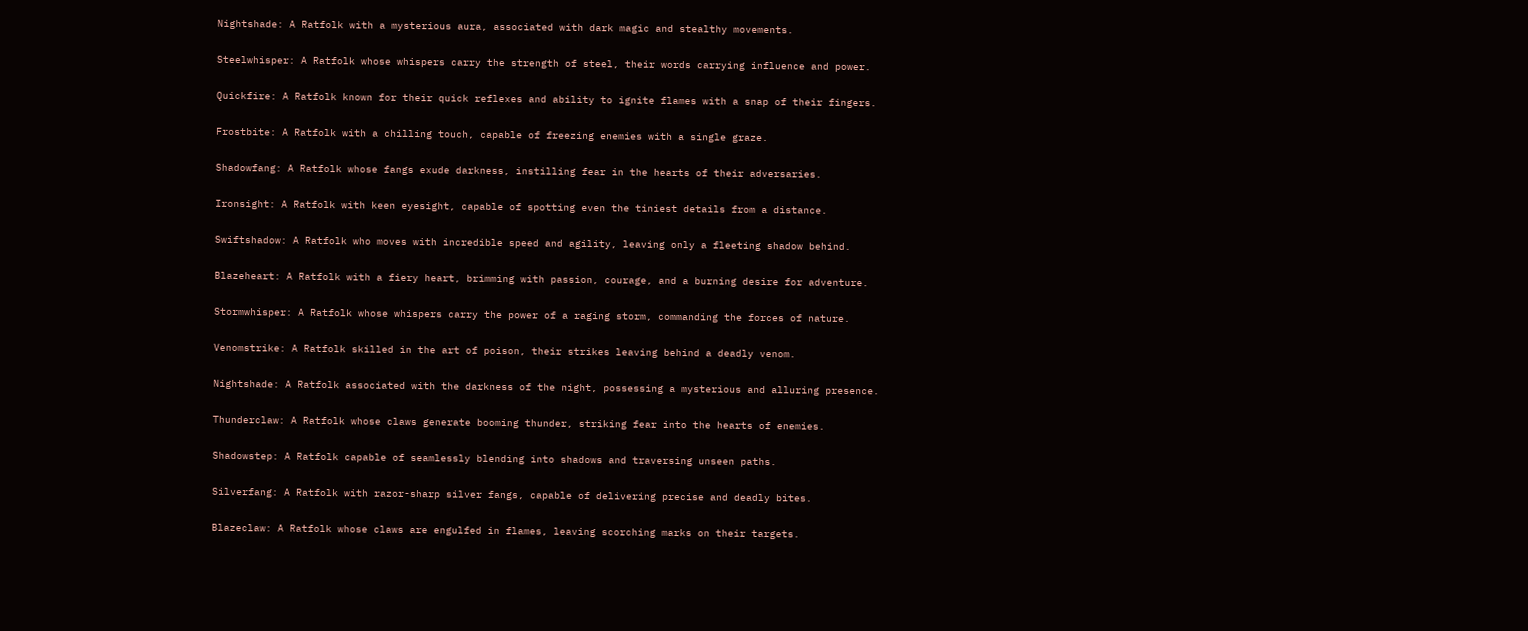Nightshade: A Ratfolk with a mysterious aura, associated with dark magic and stealthy movements.

Steelwhisper: A Ratfolk whose whispers carry the strength of steel, their words carrying influence and power.

Quickfire: A Ratfolk known for their quick reflexes and ability to ignite flames with a snap of their fingers.

Frostbite: A Ratfolk with a chilling touch, capable of freezing enemies with a single graze.

Shadowfang: A Ratfolk whose fangs exude darkness, instilling fear in the hearts of their adversaries.

Ironsight: A Ratfolk with keen eyesight, capable of spotting even the tiniest details from a distance.

Swiftshadow: A Ratfolk who moves with incredible speed and agility, leaving only a fleeting shadow behind.

Blazeheart: A Ratfolk with a fiery heart, brimming with passion, courage, and a burning desire for adventure.

Stormwhisper: A Ratfolk whose whispers carry the power of a raging storm, commanding the forces of nature.

Venomstrike: A Ratfolk skilled in the art of poison, their strikes leaving behind a deadly venom.

Nightshade: A Ratfolk associated with the darkness of the night, possessing a mysterious and alluring presence.

Thunderclaw: A Ratfolk whose claws generate booming thunder, striking fear into the hearts of enemies.

Shadowstep: A Ratfolk capable of seamlessly blending into shadows and traversing unseen paths.

Silverfang: A Ratfolk with razor-sharp silver fangs, capable of delivering precise and deadly bites.

Blazeclaw: A Ratfolk whose claws are engulfed in flames, leaving scorching marks on their targets.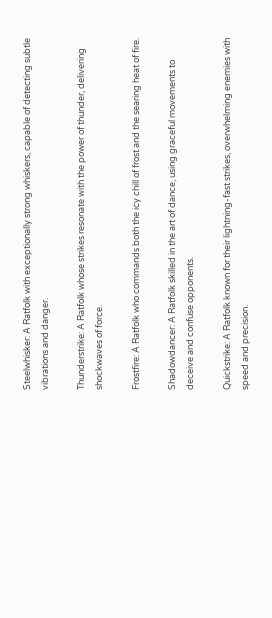Steelwhisker: A Ratfolk with exceptionally strong whiskers, capable of detecting subtle vibrations and danger.

Thunderstrike: A Ratfolk whose strikes resonate with the power of thunder, delivering shockwaves of force.

Frostfire: A Ratfolk who commands both the icy chill of frost and the searing heat of fire.

Shadowdancer: A Ratfolk skilled in the art of dance, using graceful movements to deceive and confuse opponents.

Quickstrike: A Ratfolk known for their lightning-fast strikes, overwhelming enemies with speed and precision.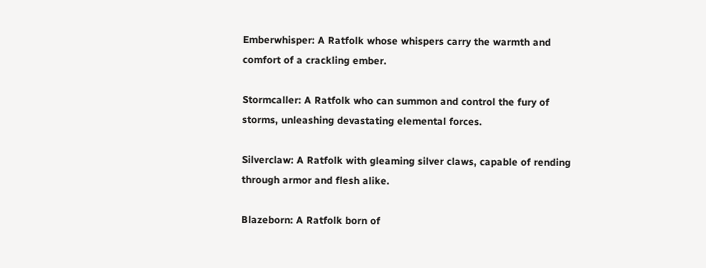Emberwhisper: A Ratfolk whose whispers carry the warmth and comfort of a crackling ember.

Stormcaller: A Ratfolk who can summon and control the fury of storms, unleashing devastating elemental forces.

Silverclaw: A Ratfolk with gleaming silver claws, capable of rending through armor and flesh alike.

Blazeborn: A Ratfolk born of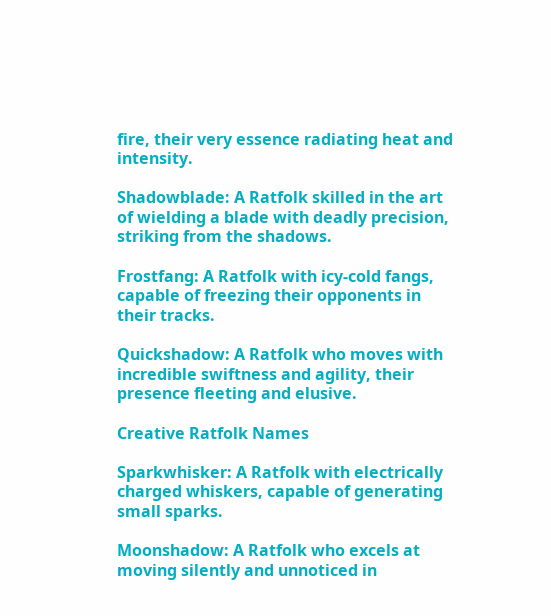fire, their very essence radiating heat and intensity.

Shadowblade: A Ratfolk skilled in the art of wielding a blade with deadly precision, striking from the shadows.

Frostfang: A Ratfolk with icy-cold fangs, capable of freezing their opponents in their tracks.

Quickshadow: A Ratfolk who moves with incredible swiftness and agility, their presence fleeting and elusive.

Creative Ratfolk Names

Sparkwhisker: A Ratfolk with electrically charged whiskers, capable of generating small sparks.

Moonshadow: A Ratfolk who excels at moving silently and unnoticed in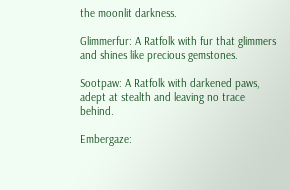the moonlit darkness.

Glimmerfur: A Ratfolk with fur that glimmers and shines like precious gemstones.

Sootpaw: A Ratfolk with darkened paws, adept at stealth and leaving no trace behind.

Embergaze: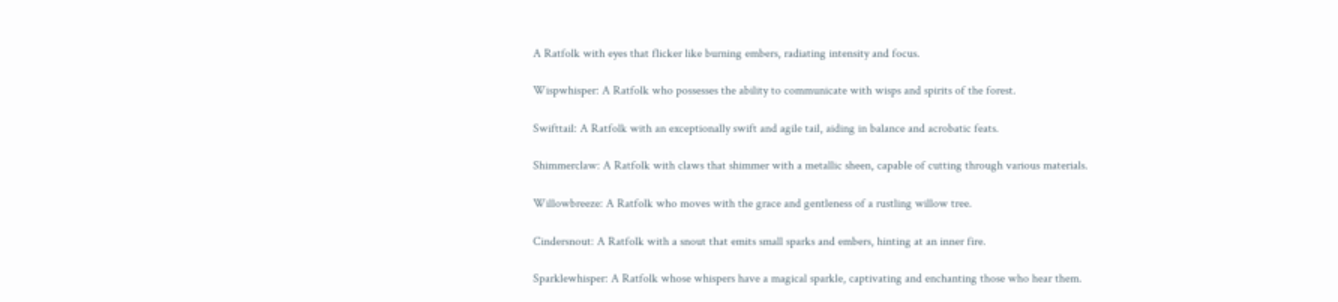A Ratfolk with eyes that flicker like burning embers, radiating intensity and focus.

Wispwhisper: A Ratfolk who possesses the ability to communicate with wisps and spirits of the forest.

Swifttail: A Ratfolk with an exceptionally swift and agile tail, aiding in balance and acrobatic feats.

Shimmerclaw: A Ratfolk with claws that shimmer with a metallic sheen, capable of cutting through various materials.

Willowbreeze: A Ratfolk who moves with the grace and gentleness of a rustling willow tree.

Cindersnout: A Ratfolk with a snout that emits small sparks and embers, hinting at an inner fire.

Sparklewhisper: A Ratfolk whose whispers have a magical sparkle, captivating and enchanting those who hear them.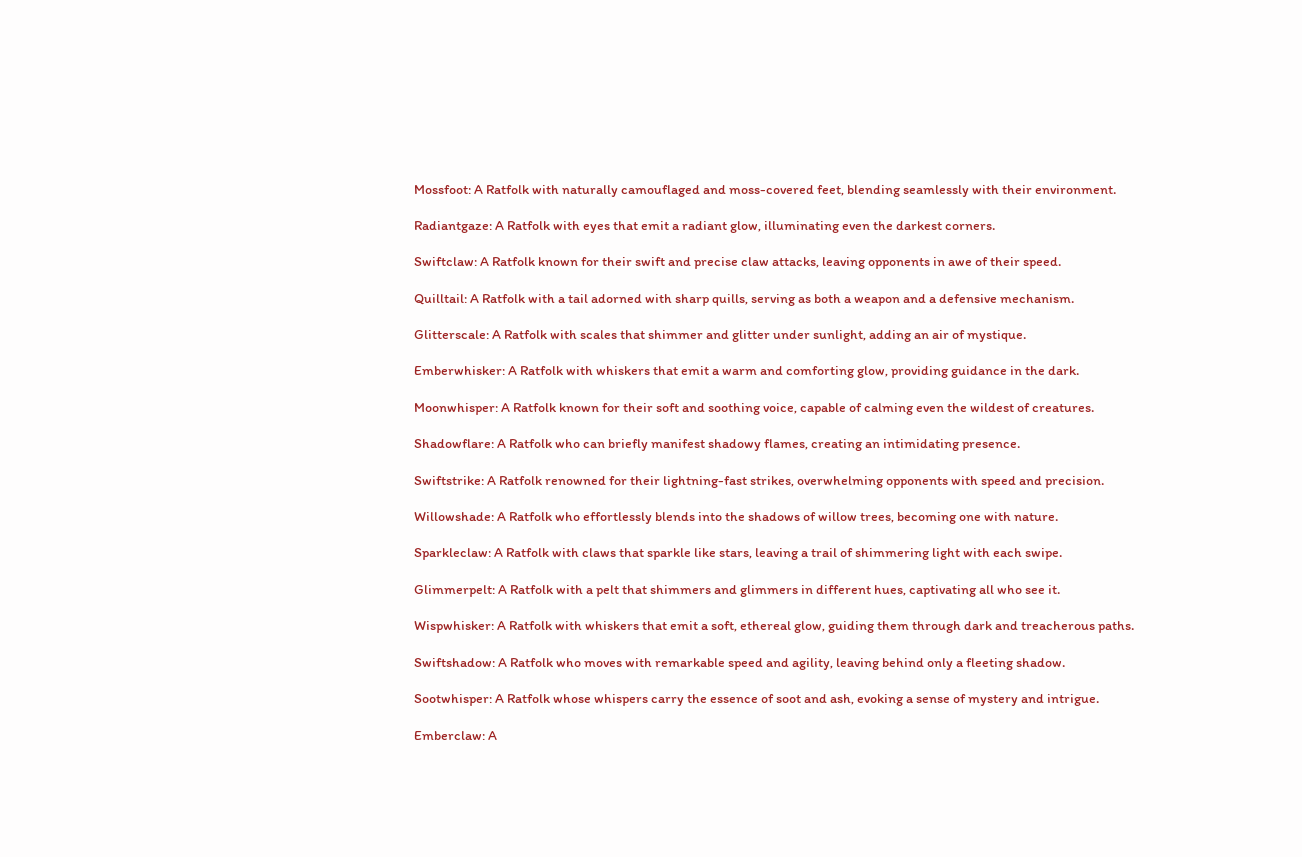Mossfoot: A Ratfolk with naturally camouflaged and moss-covered feet, blending seamlessly with their environment.

Radiantgaze: A Ratfolk with eyes that emit a radiant glow, illuminating even the darkest corners.

Swiftclaw: A Ratfolk known for their swift and precise claw attacks, leaving opponents in awe of their speed.

Quilltail: A Ratfolk with a tail adorned with sharp quills, serving as both a weapon and a defensive mechanism.

Glitterscale: A Ratfolk with scales that shimmer and glitter under sunlight, adding an air of mystique.

Emberwhisker: A Ratfolk with whiskers that emit a warm and comforting glow, providing guidance in the dark.

Moonwhisper: A Ratfolk known for their soft and soothing voice, capable of calming even the wildest of creatures.

Shadowflare: A Ratfolk who can briefly manifest shadowy flames, creating an intimidating presence.

Swiftstrike: A Ratfolk renowned for their lightning-fast strikes, overwhelming opponents with speed and precision.

Willowshade: A Ratfolk who effortlessly blends into the shadows of willow trees, becoming one with nature.

Sparkleclaw: A Ratfolk with claws that sparkle like stars, leaving a trail of shimmering light with each swipe.

Glimmerpelt: A Ratfolk with a pelt that shimmers and glimmers in different hues, captivating all who see it.

Wispwhisker: A Ratfolk with whiskers that emit a soft, ethereal glow, guiding them through dark and treacherous paths.

Swiftshadow: A Ratfolk who moves with remarkable speed and agility, leaving behind only a fleeting shadow.

Sootwhisper: A Ratfolk whose whispers carry the essence of soot and ash, evoking a sense of mystery and intrigue.

Emberclaw: A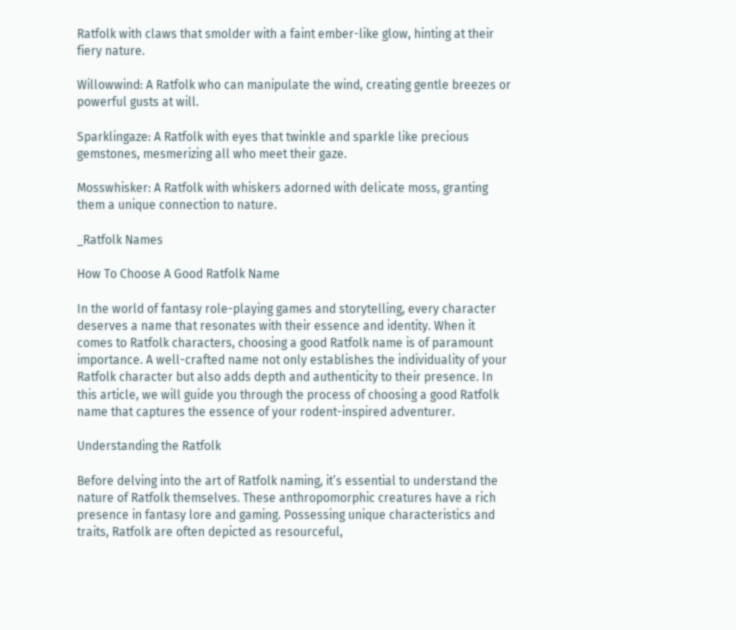Ratfolk with claws that smolder with a faint ember-like glow, hinting at their fiery nature.

Willowwind: A Ratfolk who can manipulate the wind, creating gentle breezes or powerful gusts at will.

Sparklingaze: A Ratfolk with eyes that twinkle and sparkle like precious gemstones, mesmerizing all who meet their gaze.

Mosswhisker: A Ratfolk with whiskers adorned with delicate moss, granting them a unique connection to nature.

_Ratfolk Names

How To Choose A Good Ratfolk Name

In the world of fantasy role-playing games and storytelling, every character deserves a name that resonates with their essence and identity. When it comes to Ratfolk characters, choosing a good Ratfolk name is of paramount importance. A well-crafted name not only establishes the individuality of your Ratfolk character but also adds depth and authenticity to their presence. In this article, we will guide you through the process of choosing a good Ratfolk name that captures the essence of your rodent-inspired adventurer.

Understanding the Ratfolk

Before delving into the art of Ratfolk naming, it’s essential to understand the nature of Ratfolk themselves. These anthropomorphic creatures have a rich presence in fantasy lore and gaming. Possessing unique characteristics and traits, Ratfolk are often depicted as resourceful,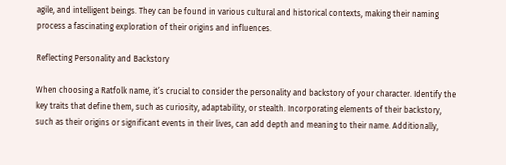agile, and intelligent beings. They can be found in various cultural and historical contexts, making their naming process a fascinating exploration of their origins and influences.

Reflecting Personality and Backstory

When choosing a Ratfolk name, it’s crucial to consider the personality and backstory of your character. Identify the key traits that define them, such as curiosity, adaptability, or stealth. Incorporating elements of their backstory, such as their origins or significant events in their lives, can add depth and meaning to their name. Additionally,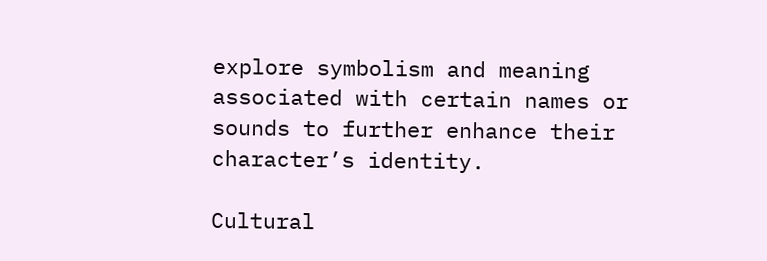explore symbolism and meaning associated with certain names or sounds to further enhance their character’s identity.

Cultural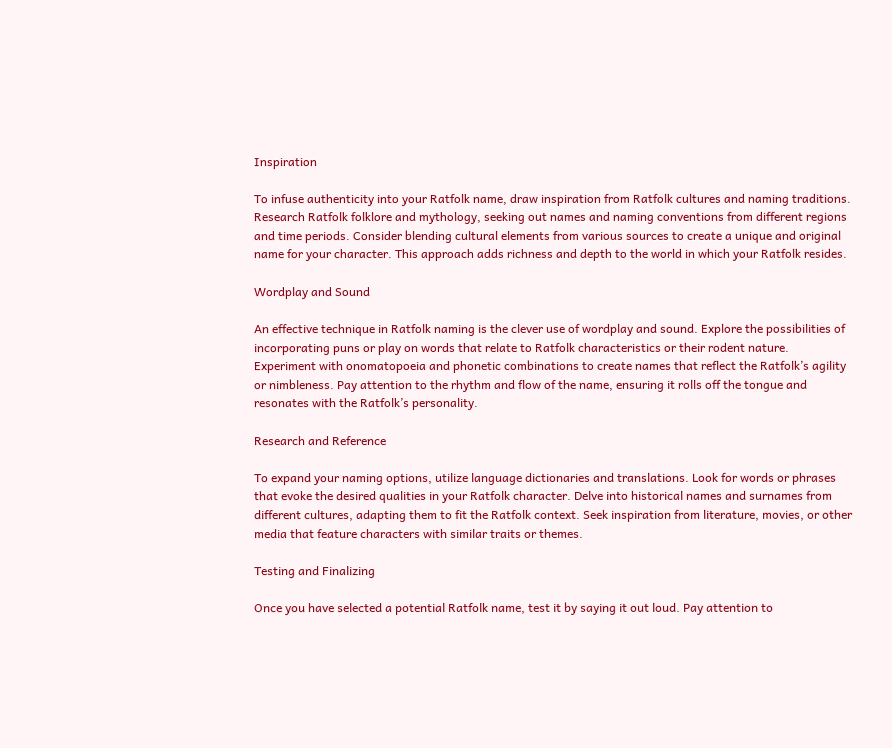Inspiration

To infuse authenticity into your Ratfolk name, draw inspiration from Ratfolk cultures and naming traditions. Research Ratfolk folklore and mythology, seeking out names and naming conventions from different regions and time periods. Consider blending cultural elements from various sources to create a unique and original name for your character. This approach adds richness and depth to the world in which your Ratfolk resides.

Wordplay and Sound

An effective technique in Ratfolk naming is the clever use of wordplay and sound. Explore the possibilities of incorporating puns or play on words that relate to Ratfolk characteristics or their rodent nature. Experiment with onomatopoeia and phonetic combinations to create names that reflect the Ratfolk’s agility or nimbleness. Pay attention to the rhythm and flow of the name, ensuring it rolls off the tongue and resonates with the Ratfolk’s personality.

Research and Reference

To expand your naming options, utilize language dictionaries and translations. Look for words or phrases that evoke the desired qualities in your Ratfolk character. Delve into historical names and surnames from different cultures, adapting them to fit the Ratfolk context. Seek inspiration from literature, movies, or other media that feature characters with similar traits or themes.

Testing and Finalizing

Once you have selected a potential Ratfolk name, test it by saying it out loud. Pay attention to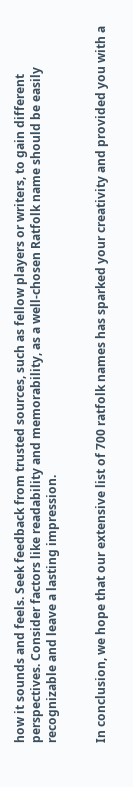how it sounds and feels. Seek feedback from trusted sources, such as fellow players or writers, to gain different perspectives. Consider factors like readability and memorability, as a well-chosen Ratfolk name should be easily recognizable and leave a lasting impression.


In conclusion, we hope that our extensive list of 700 ratfolk names has sparked your creativity and provided you with a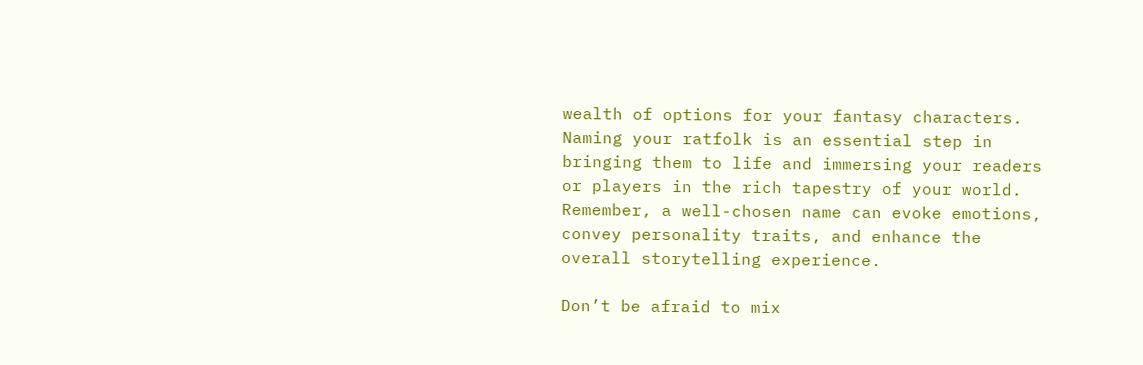wealth of options for your fantasy characters. Naming your ratfolk is an essential step in bringing them to life and immersing your readers or players in the rich tapestry of your world. Remember, a well-chosen name can evoke emotions, convey personality traits, and enhance the overall storytelling experience.

Don’t be afraid to mix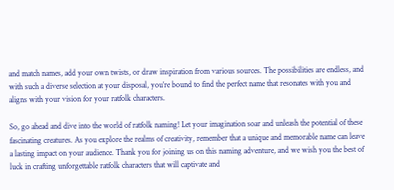and match names, add your own twists, or draw inspiration from various sources. The possibilities are endless, and with such a diverse selection at your disposal, you’re bound to find the perfect name that resonates with you and aligns with your vision for your ratfolk characters.

So, go ahead and dive into the world of ratfolk naming! Let your imagination soar and unleash the potential of these fascinating creatures. As you explore the realms of creativity, remember that a unique and memorable name can leave a lasting impact on your audience. Thank you for joining us on this naming adventure, and we wish you the best of luck in crafting unforgettable ratfolk characters that will captivate and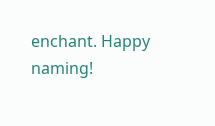enchant. Happy naming!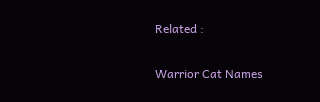Related :

Warrior Cat Names